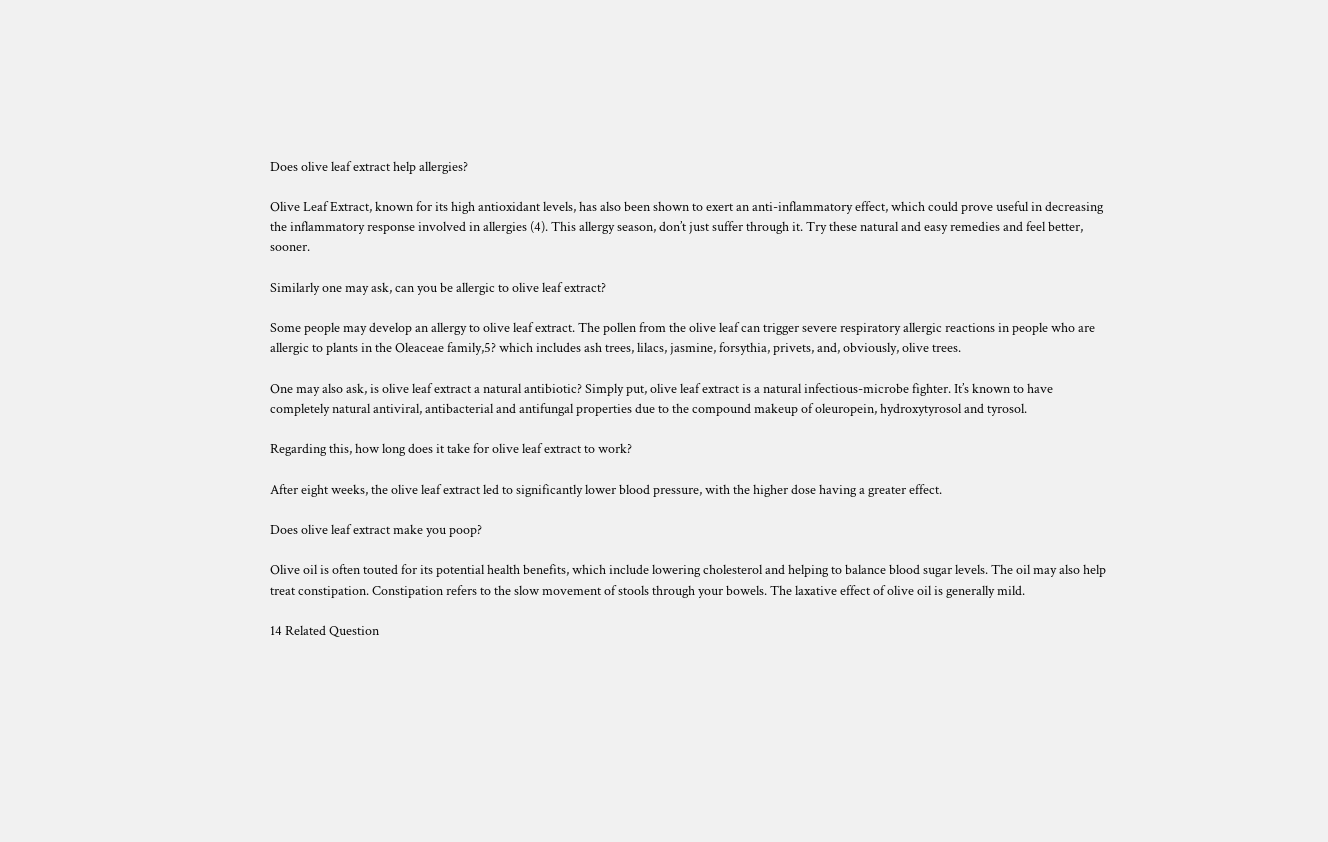Does olive leaf extract help allergies?

Olive Leaf Extract, known for its high antioxidant levels, has also been shown to exert an anti-inflammatory effect, which could prove useful in decreasing the inflammatory response involved in allergies (4). This allergy season, don’t just suffer through it. Try these natural and easy remedies and feel better, sooner.

Similarly one may ask, can you be allergic to olive leaf extract?

Some people may develop an allergy to olive leaf extract. The pollen from the olive leaf can trigger severe respiratory allergic reactions in people who are allergic to plants in the Oleaceae family,5? which includes ash trees, lilacs, jasmine, forsythia, privets, and, obviously, olive trees.

One may also ask, is olive leaf extract a natural antibiotic? Simply put, olive leaf extract is a natural infectious-microbe fighter. It’s known to have completely natural antiviral, antibacterial and antifungal properties due to the compound makeup of oleuropein, hydroxytyrosol and tyrosol.

Regarding this, how long does it take for olive leaf extract to work?

After eight weeks, the olive leaf extract led to significantly lower blood pressure, with the higher dose having a greater effect.

Does olive leaf extract make you poop?

Olive oil is often touted for its potential health benefits, which include lowering cholesterol and helping to balance blood sugar levels. The oil may also help treat constipation. Constipation refers to the slow movement of stools through your bowels. The laxative effect of olive oil is generally mild.

14 Related Question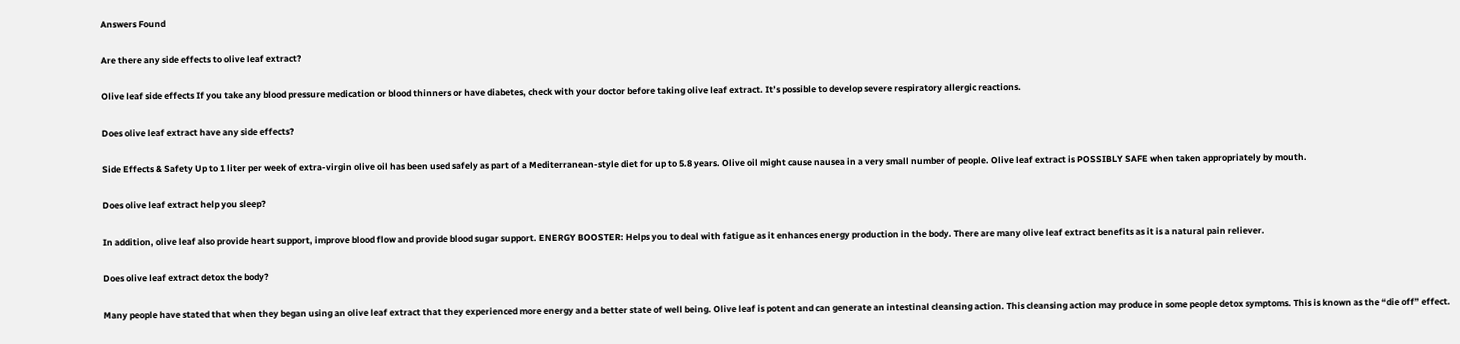Answers Found

Are there any side effects to olive leaf extract?

Olive leaf side effects If you take any blood pressure medication or blood thinners or have diabetes, check with your doctor before taking olive leaf extract. It’s possible to develop severe respiratory allergic reactions.

Does olive leaf extract have any side effects?

Side Effects & Safety Up to 1 liter per week of extra-virgin olive oil has been used safely as part of a Mediterranean-style diet for up to 5.8 years. Olive oil might cause nausea in a very small number of people. Olive leaf extract is POSSIBLY SAFE when taken appropriately by mouth.

Does olive leaf extract help you sleep?

In addition, olive leaf also provide heart support, improve blood flow and provide blood sugar support. ENERGY BOOSTER: Helps you to deal with fatigue as it enhances energy production in the body. There are many olive leaf extract benefits as it is a natural pain reliever.

Does olive leaf extract detox the body?

Many people have stated that when they began using an olive leaf extract that they experienced more energy and a better state of well being. Olive leaf is potent and can generate an intestinal cleansing action. This cleansing action may produce in some people detox symptoms. This is known as the “die off” effect.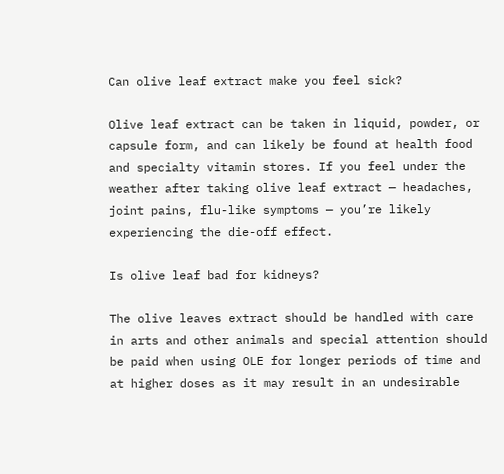Can olive leaf extract make you feel sick?

Olive leaf extract can be taken in liquid, powder, or capsule form, and can likely be found at health food and specialty vitamin stores. If you feel under the weather after taking olive leaf extract — headaches, joint pains, flu-like symptoms — you’re likely experiencing the die-off effect.

Is olive leaf bad for kidneys?

The olive leaves extract should be handled with care in arts and other animals and special attention should be paid when using OLE for longer periods of time and at higher doses as it may result in an undesirable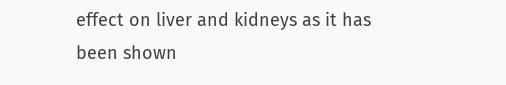effect on liver and kidneys as it has been shown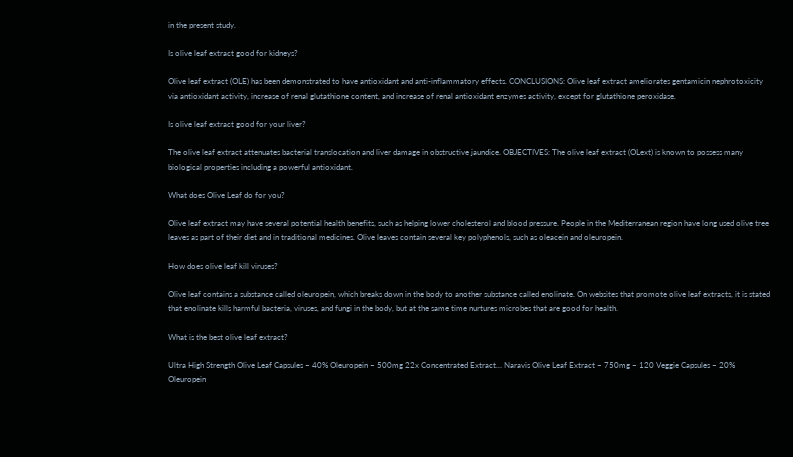in the present study.

Is olive leaf extract good for kidneys?

Olive leaf extract (OLE) has been demonstrated to have antioxidant and anti-inflammatory effects. CONCLUSIONS: Olive leaf extract ameliorates gentamicin nephrotoxicity via antioxidant activity, increase of renal glutathione content, and increase of renal antioxidant enzymes activity, except for glutathione peroxidase.

Is olive leaf extract good for your liver?

The olive leaf extract attenuates bacterial translocation and liver damage in obstructive jaundice. OBJECTIVES: The olive leaf extract (OLext) is known to possess many biological properties including a powerful antioxidant.

What does Olive Leaf do for you?

Olive leaf extract may have several potential health benefits, such as helping lower cholesterol and blood pressure. People in the Mediterranean region have long used olive tree leaves as part of their diet and in traditional medicines. Olive leaves contain several key polyphenols, such as oleacein and oleuropein.

How does olive leaf kill viruses?

Olive leaf contains a substance called oleuropein, which breaks down in the body to another substance called enolinate. On websites that promote olive leaf extracts, it is stated that enolinate kills harmful bacteria, viruses, and fungi in the body, but at the same time nurtures microbes that are good for health.

What is the best olive leaf extract?

Ultra High Strength Olive Leaf Capsules – 40% Oleuropein – 500mg 22x Concentrated Extract… Naravis Olive Leaf Extract – 750mg – 120 Veggie Capsules – 20% Oleuropein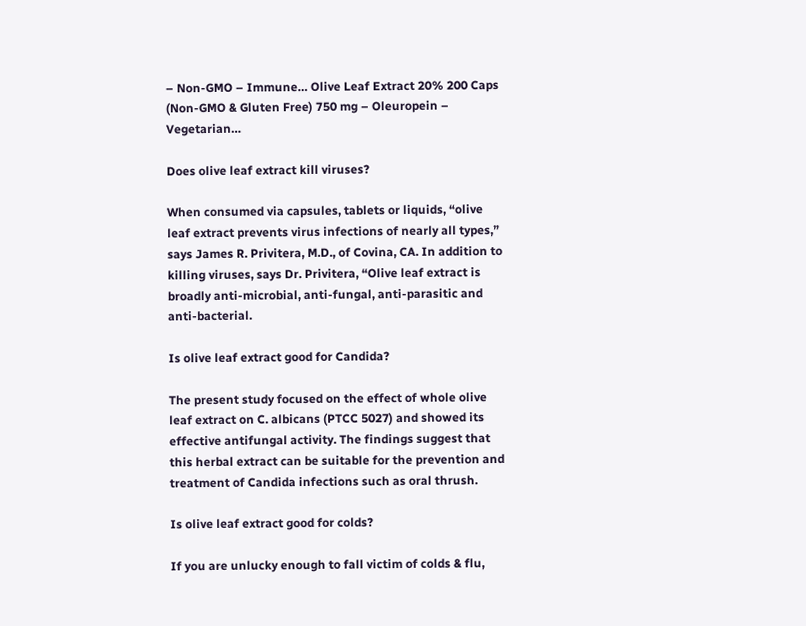– Non-GMO – Immune… Olive Leaf Extract 20% 200 Caps (Non-GMO & Gluten Free) 750 mg – Oleuropein – Vegetarian…

Does olive leaf extract kill viruses?

When consumed via capsules, tablets or liquids, “olive leaf extract prevents virus infections of nearly all types,” says James R. Privitera, M.D., of Covina, CA. In addition to killing viruses, says Dr. Privitera, “Olive leaf extract is broadly anti-microbial, anti-fungal, anti-parasitic and anti-bacterial.

Is olive leaf extract good for Candida?

The present study focused on the effect of whole olive leaf extract on C. albicans (PTCC 5027) and showed its effective antifungal activity. The findings suggest that this herbal extract can be suitable for the prevention and treatment of Candida infections such as oral thrush.

Is olive leaf extract good for colds?

If you are unlucky enough to fall victim of colds & flu,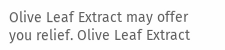Olive Leaf Extract may offer you relief. Olive Leaf Extract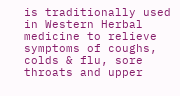is traditionally used in Western Herbal medicine to relieve symptoms of coughs, colds & flu, sore throats and upper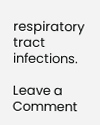respiratory tract infections.

Leave a Comment